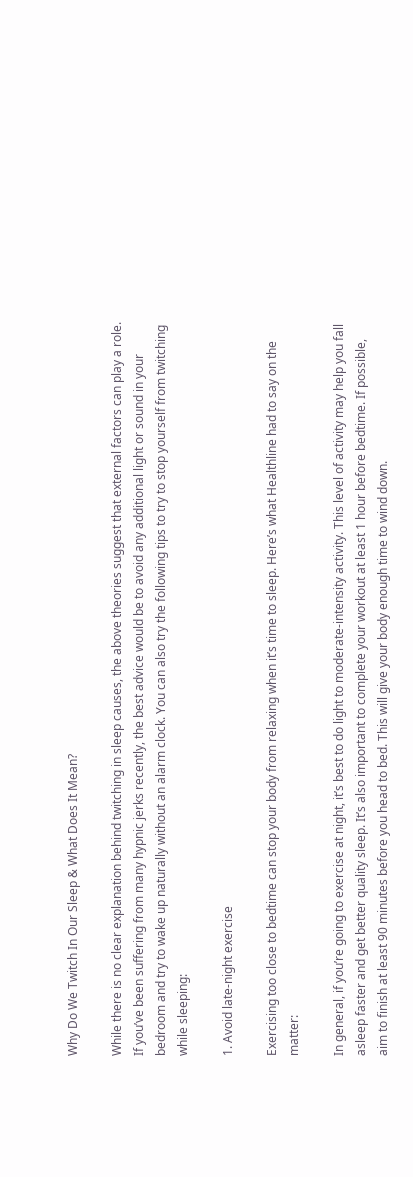Why Do We Twitch In Our Sleep & What Does It Mean?

While there is no clear explanation behind twitching in sleep causes, the above theories suggest that external factors can play a role. If you’ve been suffering from many hypnic jerks recently, the best advice would be to avoid any additional light or sound in your bedroom and try to wake up naturally without an alarm clock. You can also try the following tips to try to stop yourself from twitching while sleeping:

1. Avoid late-night exercise

Exercising too close to bedtime can stop your body from relaxing when it’s time to sleep. Here’s what Healthline had to say on the matter:

In general, if you’re going to exercise at night, it’s best to do light to moderate-intensity activity. This level of activity may help you fall asleep faster and get better quality sleep. It’s also important to complete your workout at least 1 hour before bedtime. If possible, aim to finish at least 90 minutes before you head to bed. This will give your body enough time to wind down.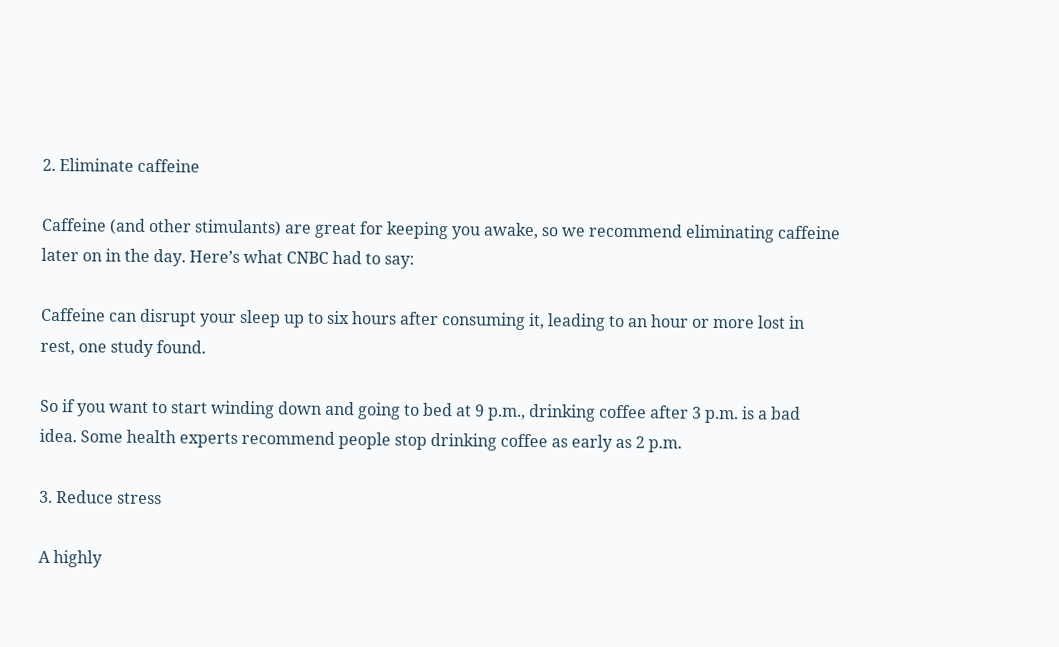2. Eliminate caffeine

Caffeine (and other stimulants) are great for keeping you awake, so we recommend eliminating caffeine later on in the day. Here’s what CNBC had to say:

Caffeine can disrupt your sleep up to six hours after consuming it, leading to an hour or more lost in rest, one study found.

So if you want to start winding down and going to bed at 9 p.m., drinking coffee after 3 p.m. is a bad idea. Some health experts recommend people stop drinking coffee as early as 2 p.m.

3. Reduce stress

A highly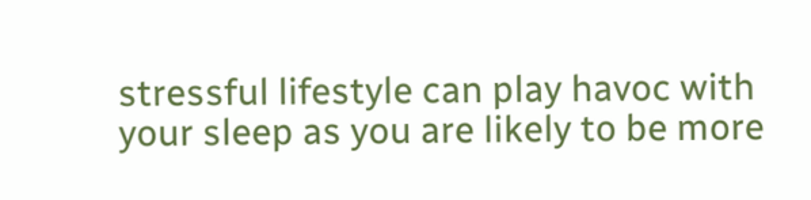stressful lifestyle can play havoc with your sleep as you are likely to be more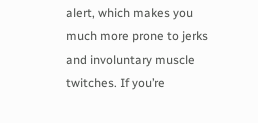alert, which makes you much more prone to jerks and involuntary muscle twitches. If you’re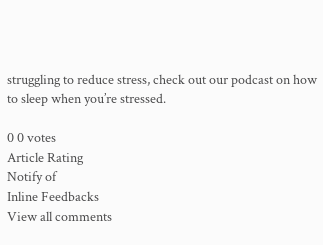struggling to reduce stress, check out our podcast on how to sleep when you’re stressed.

0 0 votes
Article Rating
Notify of
Inline Feedbacks
View all comments